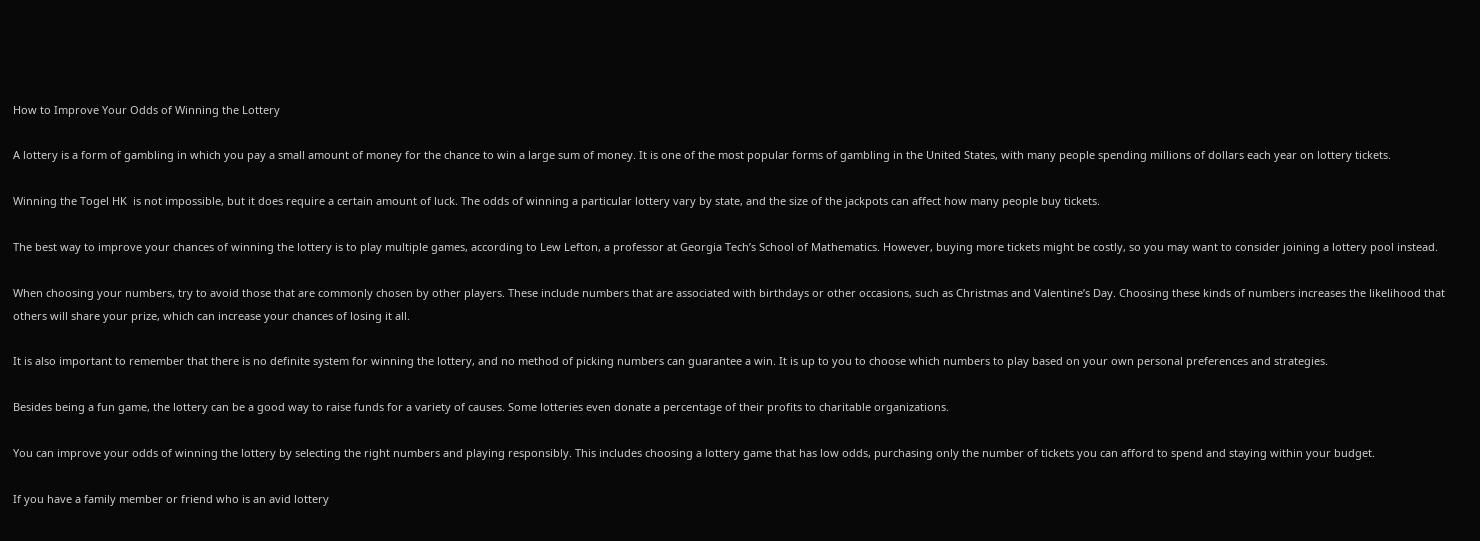How to Improve Your Odds of Winning the Lottery

A lottery is a form of gambling in which you pay a small amount of money for the chance to win a large sum of money. It is one of the most popular forms of gambling in the United States, with many people spending millions of dollars each year on lottery tickets.

Winning the Togel HK  is not impossible, but it does require a certain amount of luck. The odds of winning a particular lottery vary by state, and the size of the jackpots can affect how many people buy tickets.

The best way to improve your chances of winning the lottery is to play multiple games, according to Lew Lefton, a professor at Georgia Tech’s School of Mathematics. However, buying more tickets might be costly, so you may want to consider joining a lottery pool instead.

When choosing your numbers, try to avoid those that are commonly chosen by other players. These include numbers that are associated with birthdays or other occasions, such as Christmas and Valentine’s Day. Choosing these kinds of numbers increases the likelihood that others will share your prize, which can increase your chances of losing it all.

It is also important to remember that there is no definite system for winning the lottery, and no method of picking numbers can guarantee a win. It is up to you to choose which numbers to play based on your own personal preferences and strategies.

Besides being a fun game, the lottery can be a good way to raise funds for a variety of causes. Some lotteries even donate a percentage of their profits to charitable organizations.

You can improve your odds of winning the lottery by selecting the right numbers and playing responsibly. This includes choosing a lottery game that has low odds, purchasing only the number of tickets you can afford to spend and staying within your budget.

If you have a family member or friend who is an avid lottery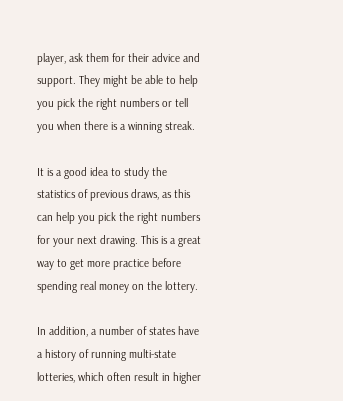player, ask them for their advice and support. They might be able to help you pick the right numbers or tell you when there is a winning streak.

It is a good idea to study the statistics of previous draws, as this can help you pick the right numbers for your next drawing. This is a great way to get more practice before spending real money on the lottery.

In addition, a number of states have a history of running multi-state lotteries, which often result in higher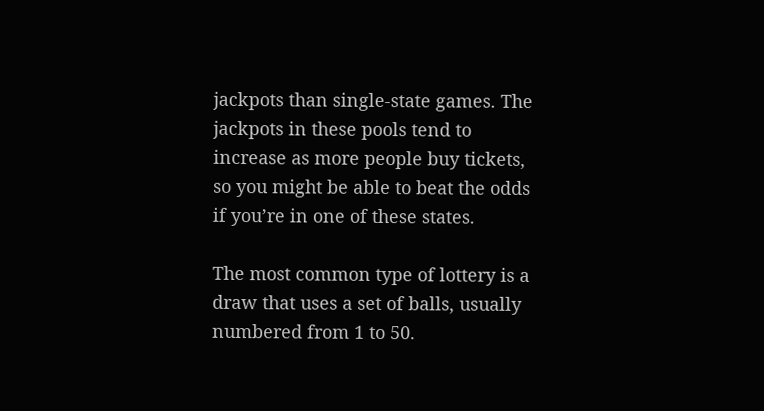jackpots than single-state games. The jackpots in these pools tend to increase as more people buy tickets, so you might be able to beat the odds if you’re in one of these states.

The most common type of lottery is a draw that uses a set of balls, usually numbered from 1 to 50.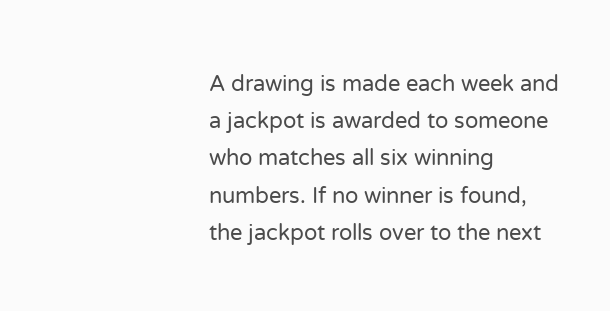A drawing is made each week and a jackpot is awarded to someone who matches all six winning numbers. If no winner is found, the jackpot rolls over to the next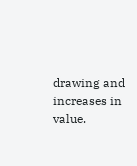drawing and increases in value.